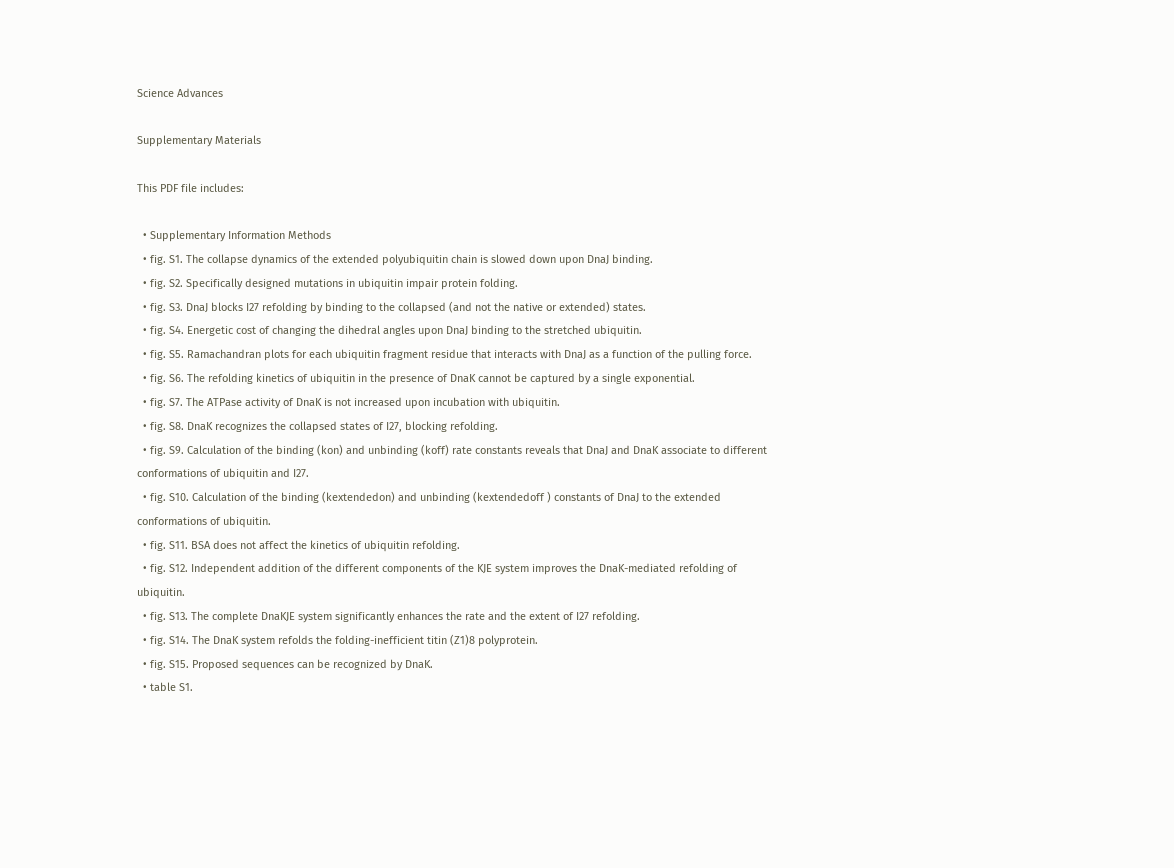Science Advances

Supplementary Materials

This PDF file includes:

  • Supplementary Information Methods
  • fig. S1. The collapse dynamics of the extended polyubiquitin chain is slowed down upon DnaJ binding.
  • fig. S2. Specifically designed mutations in ubiquitin impair protein folding.
  • fig. S3. DnaJ blocks I27 refolding by binding to the collapsed (and not the native or extended) states.
  • fig. S4. Energetic cost of changing the dihedral angles upon DnaJ binding to the stretched ubiquitin.
  • fig. S5. Ramachandran plots for each ubiquitin fragment residue that interacts with DnaJ as a function of the pulling force.
  • fig. S6. The refolding kinetics of ubiquitin in the presence of DnaK cannot be captured by a single exponential.
  • fig. S7. The ATPase activity of DnaK is not increased upon incubation with ubiquitin.
  • fig. S8. DnaK recognizes the collapsed states of I27, blocking refolding.
  • fig. S9. Calculation of the binding (kon) and unbinding (koff) rate constants reveals that DnaJ and DnaK associate to different conformations of ubiquitin and I27.
  • fig. S10. Calculation of the binding (kextendedon) and unbinding (kextendedoff ) constants of DnaJ to the extended conformations of ubiquitin.
  • fig. S11. BSA does not affect the kinetics of ubiquitin refolding.
  • fig. S12. Independent addition of the different components of the KJE system improves the DnaK-mediated refolding of ubiquitin.
  • fig. S13. The complete DnaKJE system significantly enhances the rate and the extent of I27 refolding.
  • fig. S14. The DnaK system refolds the folding-inefficient titin (Z1)8 polyprotein.
  • fig. S15. Proposed sequences can be recognized by DnaK.
  • table S1.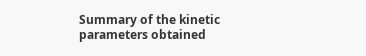Summary of the kinetic parameters obtained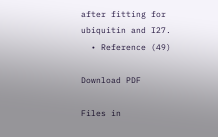after fitting for ubiquitin and I27.
  • Reference (49)

Download PDF

Files in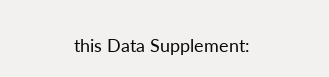this Data Supplement: